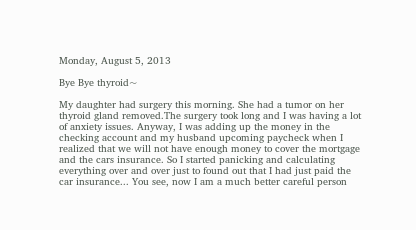Monday, August 5, 2013

Bye Bye thyroid~

My daughter had surgery this morning. She had a tumor on her thyroid gland removed.The surgery took long and I was having a lot of anxiety issues. Anyway, I was adding up the money in the checking account and my husband upcoming paycheck when I realized that we will not have enough money to cover the mortgage and the cars insurance. So I started panicking and calculating everything over and over just to found out that I had just paid the car insurance... You see, now I am a much better careful person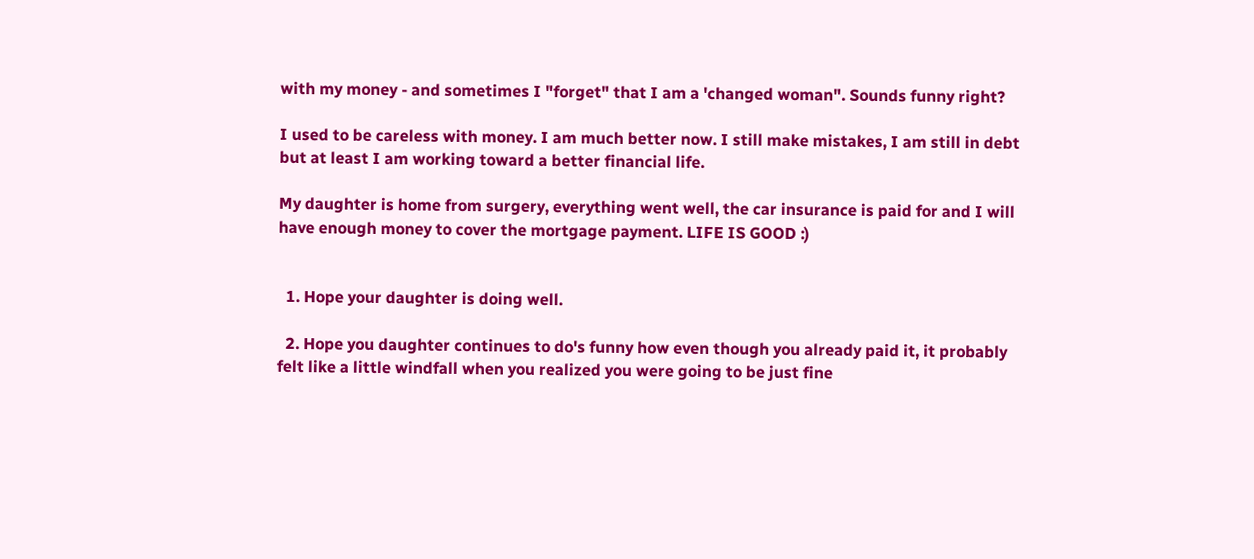with my money - and sometimes I "forget" that I am a 'changed woman". Sounds funny right?

I used to be careless with money. I am much better now. I still make mistakes, I am still in debt but at least I am working toward a better financial life.

My daughter is home from surgery, everything went well, the car insurance is paid for and I will have enough money to cover the mortgage payment. LIFE IS GOOD :)


  1. Hope your daughter is doing well.

  2. Hope you daughter continues to do's funny how even though you already paid it, it probably felt like a little windfall when you realized you were going to be just fine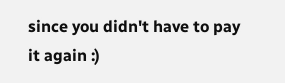since you didn't have to pay it again :)